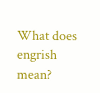What does engrish mean?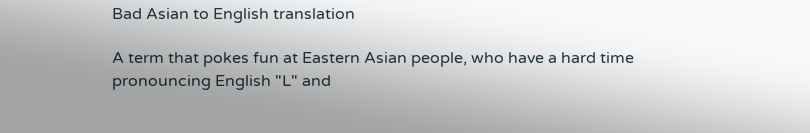Bad Asian to English translation

A term that pokes fun at Eastern Asian people, who have a hard time pronouncing English "L" and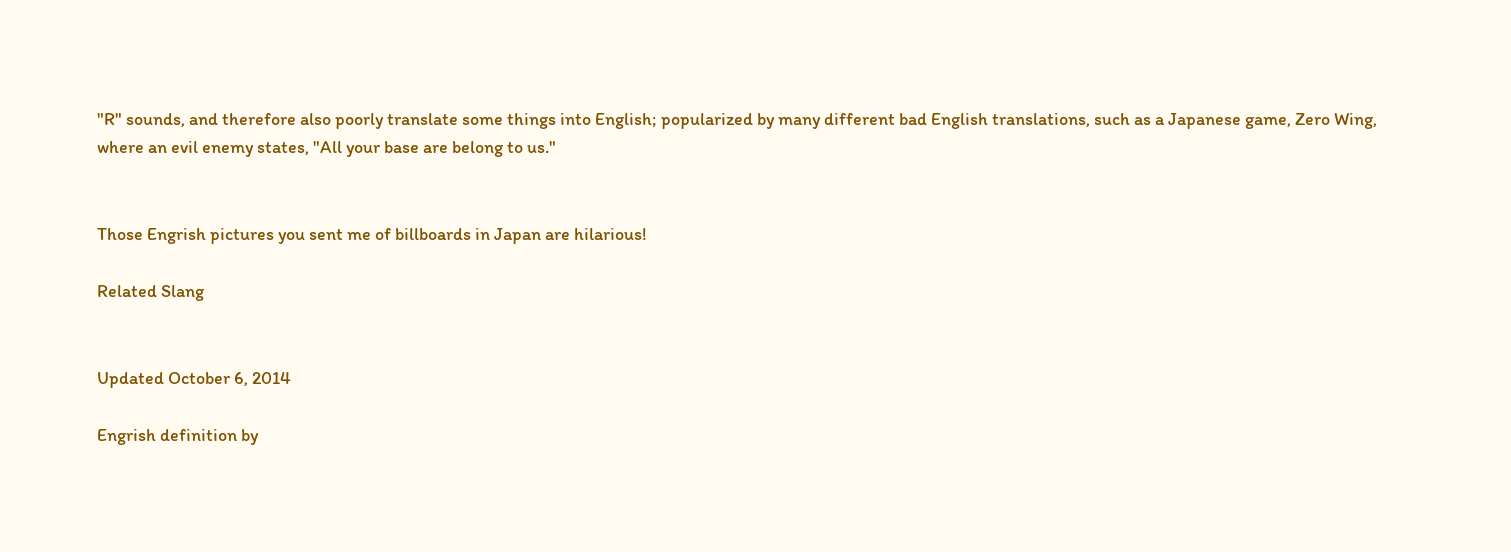"R" sounds, and therefore also poorly translate some things into English; popularized by many different bad English translations, such as a Japanese game, Zero Wing, where an evil enemy states, "All your base are belong to us."


Those Engrish pictures you sent me of billboards in Japan are hilarious!

Related Slang


Updated October 6, 2014

Engrish definition by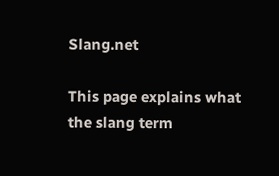Slang.net

This page explains what the slang term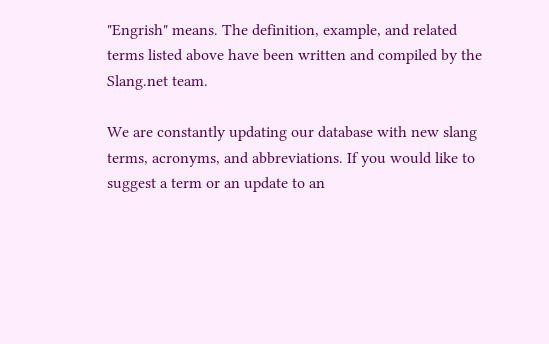"Engrish" means. The definition, example, and related terms listed above have been written and compiled by the Slang.net team.

We are constantly updating our database with new slang terms, acronyms, and abbreviations. If you would like to suggest a term or an update to an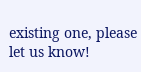existing one, please let us know!